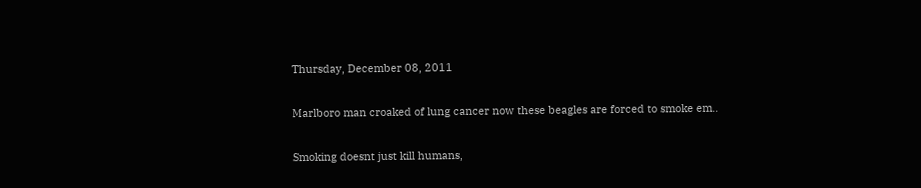Thursday, December 08, 2011

Marlboro man croaked of lung cancer now these beagles are forced to smoke em..

Smoking doesnt just kill humans,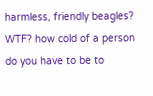harmless, friendly beagles? WTF? how cold of a person do you have to be to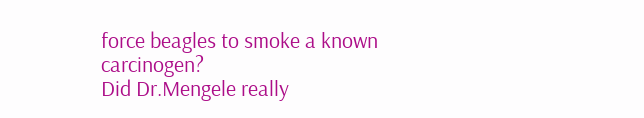force beagles to smoke a known carcinogen?
Did Dr.Mengele really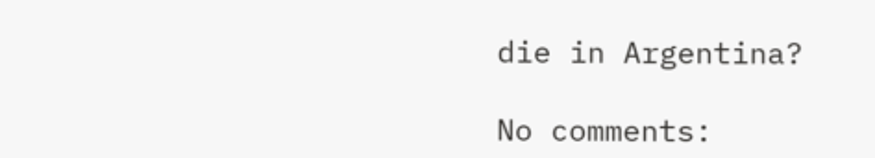die in Argentina?

No comments: